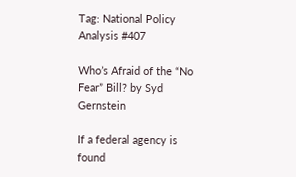Tag: National Policy Analysis #407

Who’s Afraid of the “No Fear” Bill? by Syd Gernstein

If a federal agency is found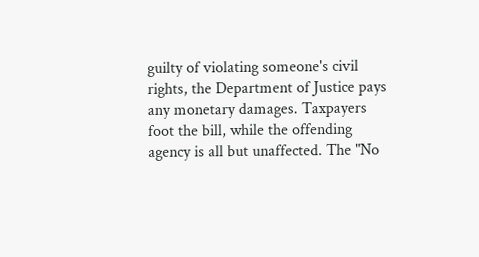guilty of violating someone's civil rights, the Department of Justice pays any monetary damages. Taxpayers foot the bill, while the offending agency is all but unaffected. The "No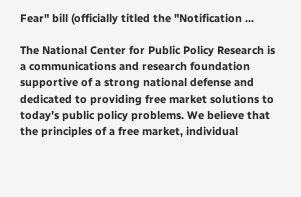Fear" bill (officially titled the "Notification ...

The National Center for Public Policy Research is a communications and research foundation supportive of a strong national defense and dedicated to providing free market solutions to today’s public policy problems. We believe that the principles of a free market, individual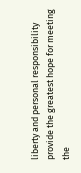liberty and personal responsibility provide the greatest hope for meeting the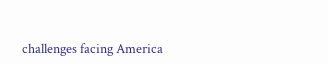challenges facing America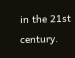in the 21st century.